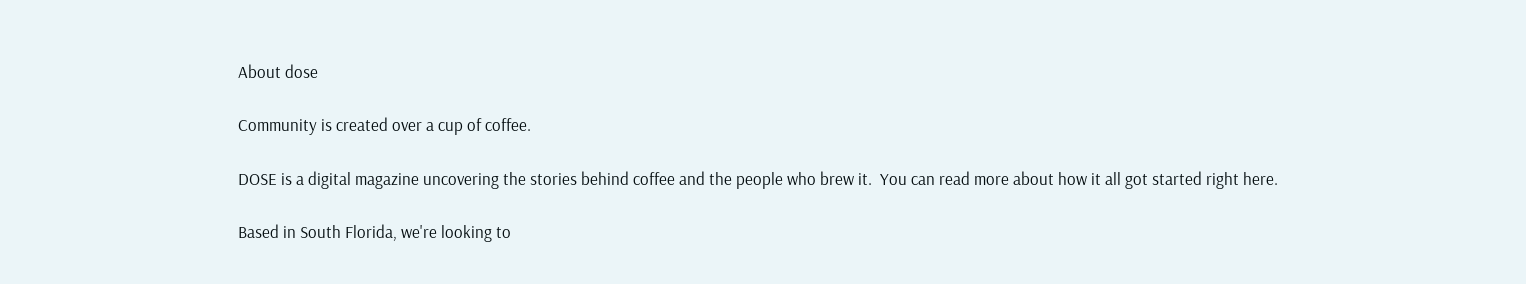About dose

Community is created over a cup of coffee.

DOSE is a digital magazine uncovering the stories behind coffee and the people who brew it.  You can read more about how it all got started right here.

Based in South Florida, we're looking to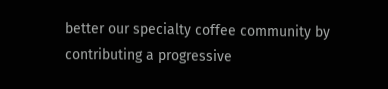better our specialty coffee community by contributing a progressive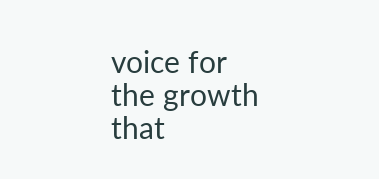voice for the growth that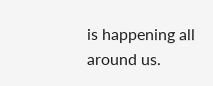is happening all around us.